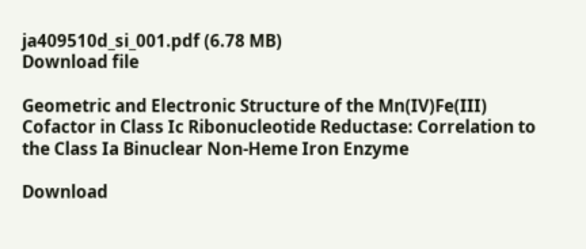ja409510d_si_001.pdf (6.78 MB)
Download file

Geometric and Electronic Structure of the Mn(IV)Fe(III) Cofactor in Class Ic Ribonucleotide Reductase: Correlation to the Class Ia Binuclear Non-Heme Iron Enzyme

Download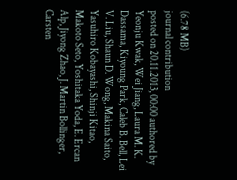(6.78 MB)
journal contribution
posted on 20.11.2013, 00:00 authored by Yeonju Kwak, Wei Jiang, Laura M. K. Dassama, Kiyoung Park, Caleb B. Bell, Lei V. Liu, Shaun D. Wong, Makina Saito, Yasuhiro Kobayashi, Shinji Kitao, Makoto Seto, Yoshitaka Yoda, E. Ercan Alp, Jiyong Zhao, J. Martin Bollinger, Carsten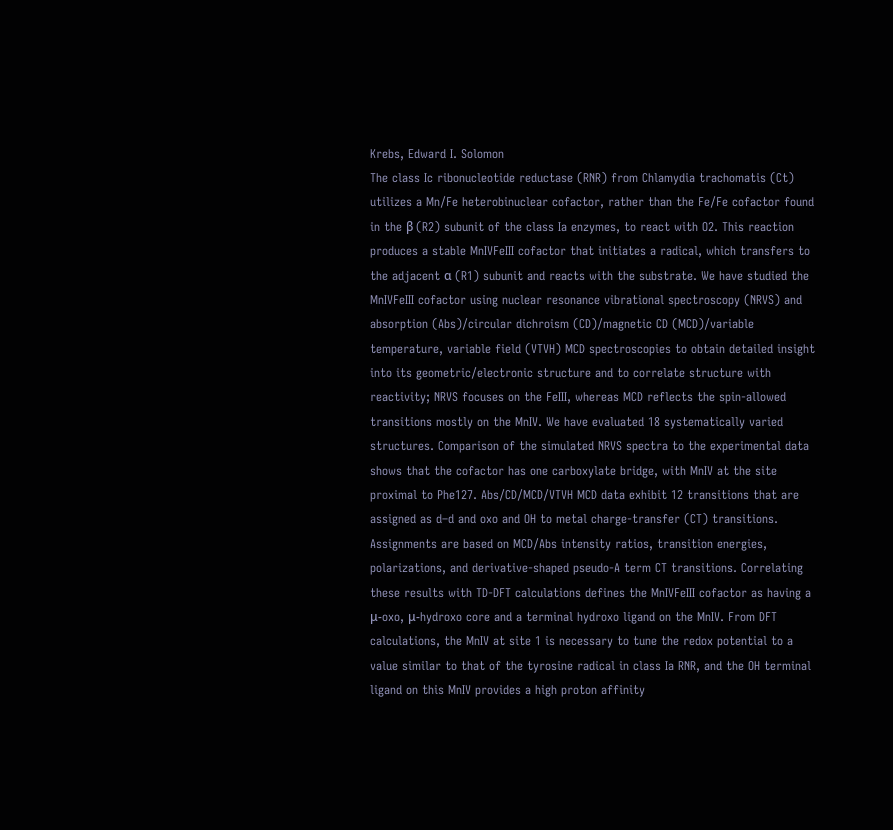Krebs, Edward I. Solomon
The class Ic ribonucleotide reductase (RNR) from Chlamydia trachomatis (Ct) utilizes a Mn/Fe heterobinuclear cofactor, rather than the Fe/Fe cofactor found in the β (R2) subunit of the class Ia enzymes, to react with O2. This reaction produces a stable MnIVFeIII cofactor that initiates a radical, which transfers to the adjacent α (R1) subunit and reacts with the substrate. We have studied the MnIVFeIII cofactor using nuclear resonance vibrational spectroscopy (NRVS) and absorption (Abs)/circular dichroism (CD)/magnetic CD (MCD)/variable temperature, variable field (VTVH) MCD spectroscopies to obtain detailed insight into its geometric/electronic structure and to correlate structure with reactivity; NRVS focuses on the FeIII, whereas MCD reflects the spin-allowed transitions mostly on the MnIV. We have evaluated 18 systematically varied structures. Comparison of the simulated NRVS spectra to the experimental data shows that the cofactor has one carboxylate bridge, with MnIV at the site proximal to Phe127. Abs/CD/MCD/VTVH MCD data exhibit 12 transitions that are assigned as d–d and oxo and OH to metal charge-transfer (CT) transitions. Assignments are based on MCD/Abs intensity ratios, transition energies, polarizations, and derivative-shaped pseudo-A term CT transitions. Correlating these results with TD-DFT calculations defines the MnIVFeIII cofactor as having a μ-oxo, μ-hydroxo core and a terminal hydroxo ligand on the MnIV. From DFT calculations, the MnIV at site 1 is necessary to tune the redox potential to a value similar to that of the tyrosine radical in class Ia RNR, and the OH terminal ligand on this MnIV provides a high proton affinity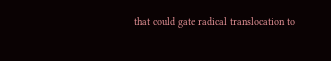that could gate radical translocation to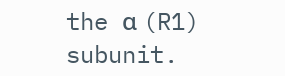the α (R1) subunit.